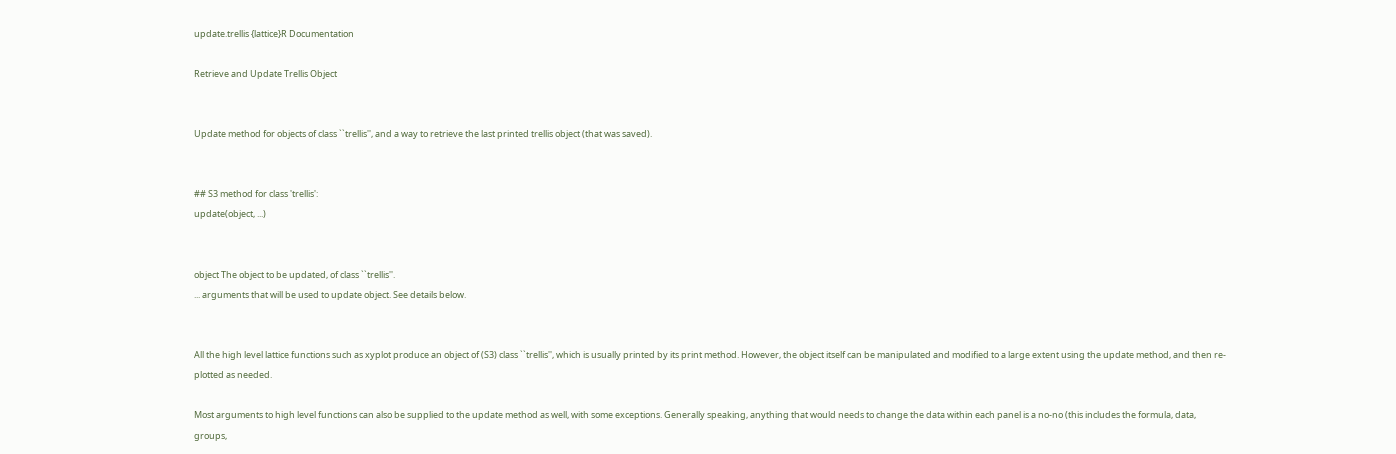update.trellis {lattice}R Documentation

Retrieve and Update Trellis Object


Update method for objects of class ``trellis'', and a way to retrieve the last printed trellis object (that was saved).


## S3 method for class 'trellis':
update(object, ...)


object The object to be updated, of class ``trellis''.
... arguments that will be used to update object. See details below.


All the high level lattice functions such as xyplot produce an object of (S3) class ``trellis'', which is usually printed by its print method. However, the object itself can be manipulated and modified to a large extent using the update method, and then re-plotted as needed.

Most arguments to high level functions can also be supplied to the update method as well, with some exceptions. Generally speaking, anything that would needs to change the data within each panel is a no-no (this includes the formula, data, groups,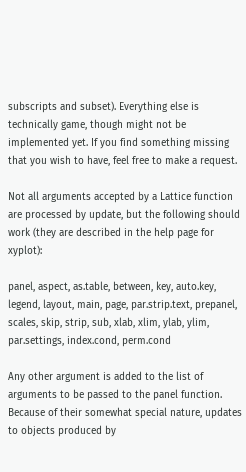subscripts and subset). Everything else is technically game, though might not be implemented yet. If you find something missing that you wish to have, feel free to make a request.

Not all arguments accepted by a Lattice function are processed by update, but the following should work (they are described in the help page for xyplot):

panel, aspect, as.table, between, key, auto.key, legend, layout, main, page, par.strip.text, prepanel, scales, skip, strip, sub, xlab, xlim, ylab, ylim, par.settings, index.cond, perm.cond

Any other argument is added to the list of arguments to be passed to the panel function. Because of their somewhat special nature, updates to objects produced by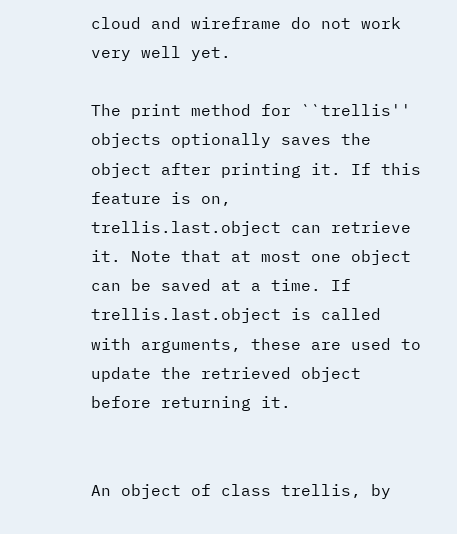cloud and wireframe do not work very well yet.

The print method for ``trellis'' objects optionally saves the object after printing it. If this feature is on, trellis.last.object can retrieve it. Note that at most one object can be saved at a time. If trellis.last.object is called with arguments, these are used to update the retrieved object before returning it.


An object of class trellis, by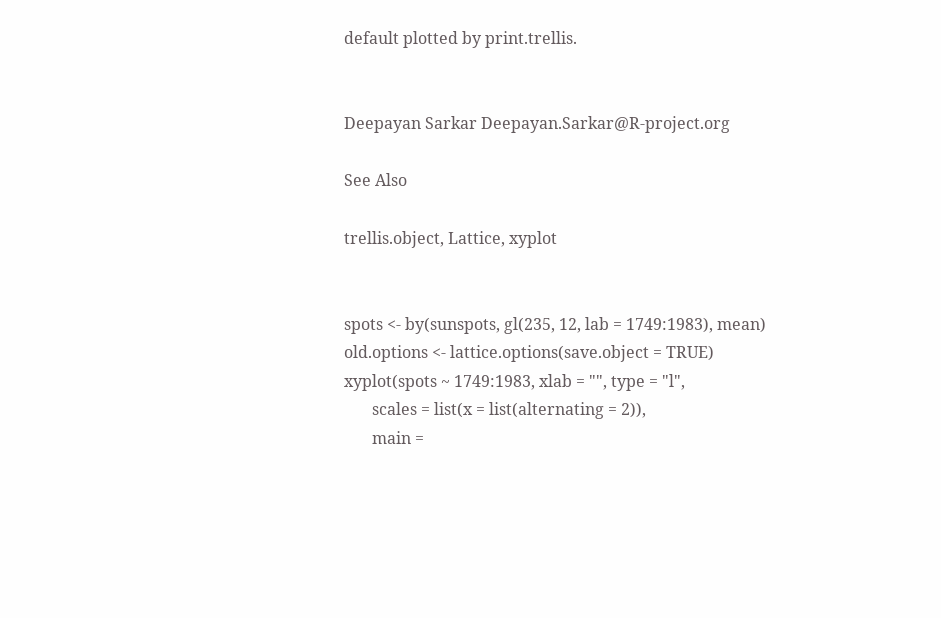default plotted by print.trellis.


Deepayan Sarkar Deepayan.Sarkar@R-project.org

See Also

trellis.object, Lattice, xyplot


spots <- by(sunspots, gl(235, 12, lab = 1749:1983), mean)
old.options <- lattice.options(save.object = TRUE)
xyplot(spots ~ 1749:1983, xlab = "", type = "l",
       scales = list(x = list(alternating = 2)),
       main =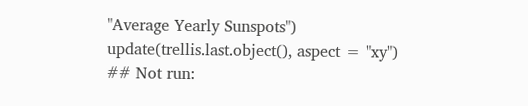"Average Yearly Sunspots")
update(trellis.last.object(), aspect = "xy")
## Not run: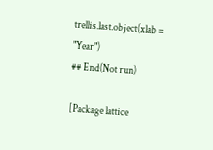trellis.last.object(xlab = "Year")
## End(Not run)

[Package lattice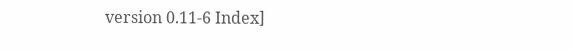version 0.11-6 Index]